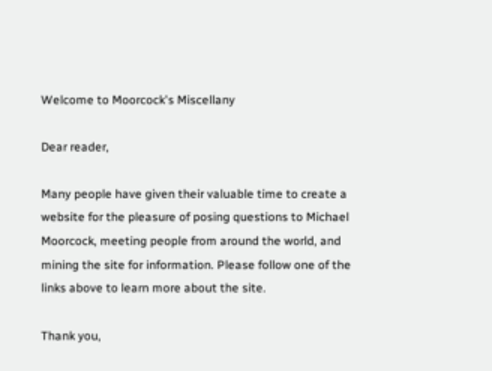Welcome to Moorcock's Miscellany

Dear reader,

Many people have given their valuable time to create a website for the pleasure of posing questions to Michael Moorcock, meeting people from around the world, and mining the site for information. Please follow one of the links above to learn more about the site.

Thank you,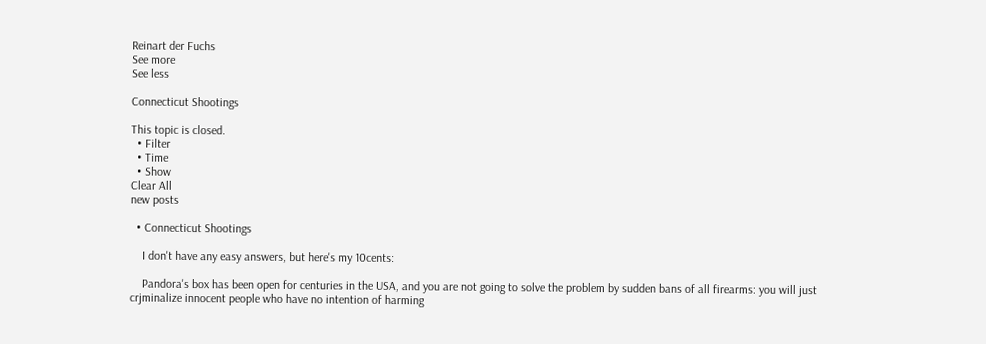Reinart der Fuchs
See more
See less

Connecticut Shootings

This topic is closed.
  • Filter
  • Time
  • Show
Clear All
new posts

  • Connecticut Shootings

    I don't have any easy answers, but here's my 10cents:

    Pandora's box has been open for centuries in the USA, and you are not going to solve the problem by sudden bans of all firearms: you will just crjminalize innocent people who have no intention of harming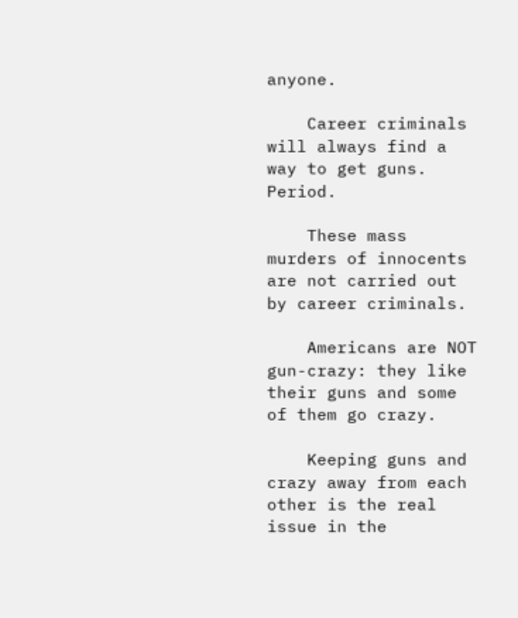anyone.

    Career criminals will always find a way to get guns. Period.

    These mass murders of innocents are not carried out by career criminals.

    Americans are NOT gun-crazy: they like their guns and some of them go crazy.

    Keeping guns and crazy away from each other is the real issue in the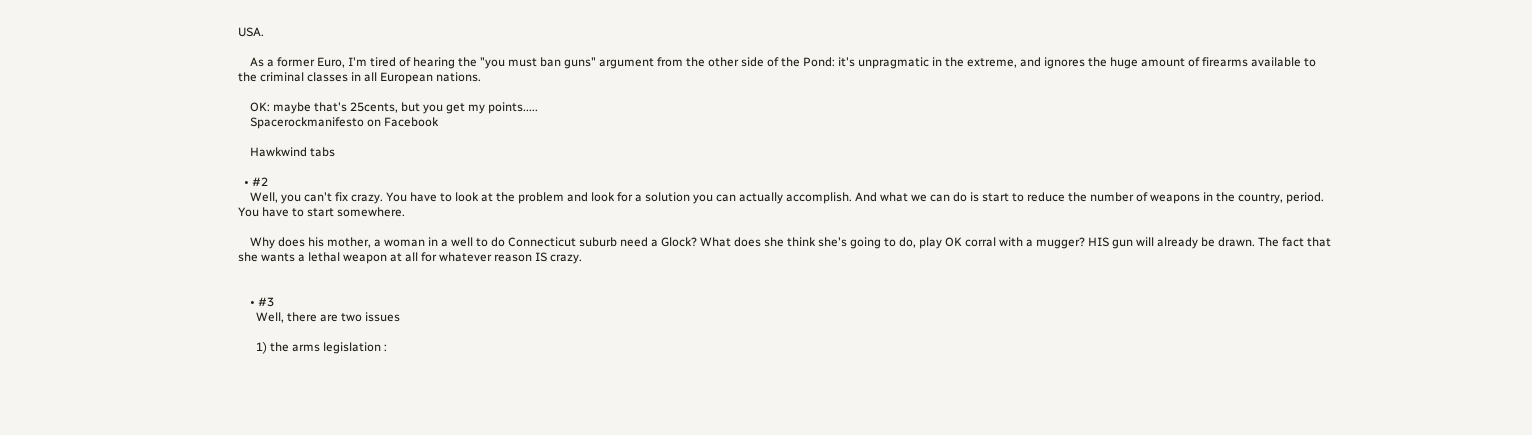USA.

    As a former Euro, I'm tired of hearing the "you must ban guns" argument from the other side of the Pond: it's unpragmatic in the extreme, and ignores the huge amount of firearms available to the criminal classes in all European nations.

    OK: maybe that's 25cents, but you get my points.....
    Spacerockmanifesto on Facebook

    Hawkwind tabs

  • #2
    Well, you can't fix crazy. You have to look at the problem and look for a solution you can actually accomplish. And what we can do is start to reduce the number of weapons in the country, period. You have to start somewhere.

    Why does his mother, a woman in a well to do Connecticut suburb need a Glock? What does she think she's going to do, play OK corral with a mugger? HIS gun will already be drawn. The fact that she wants a lethal weapon at all for whatever reason IS crazy.


    • #3
      Well, there are two issues

      1) the arms legislation :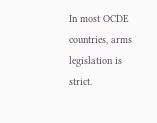In most OCDE countries, arms legislation is strict.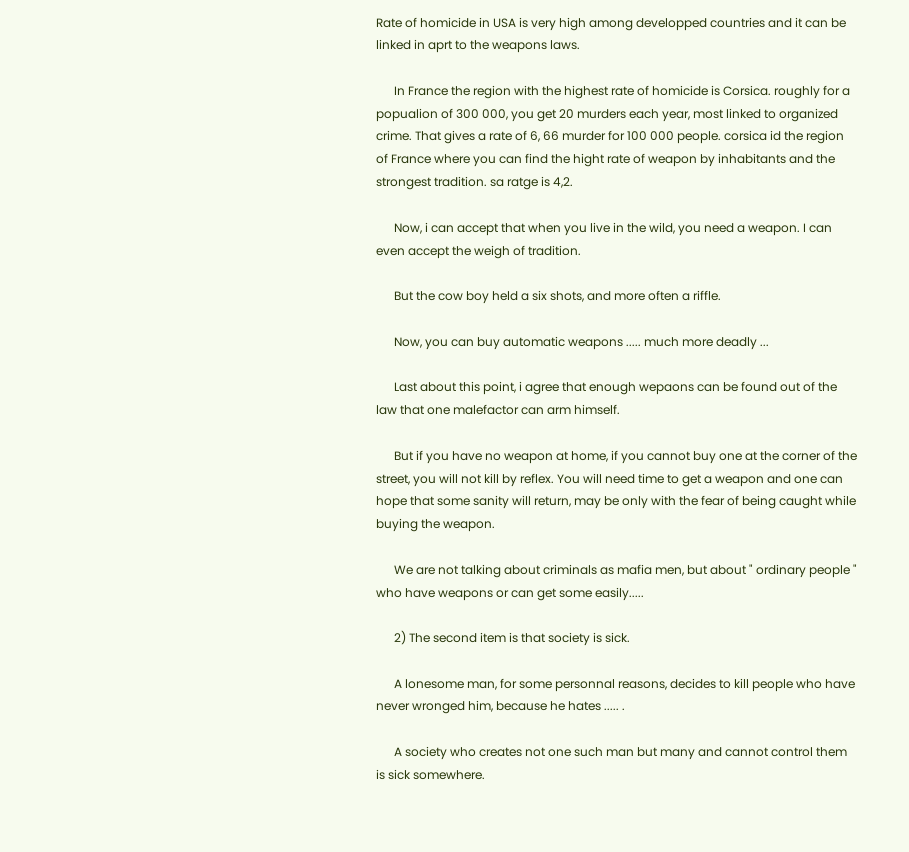Rate of homicide in USA is very high among developped countries and it can be linked in aprt to the weapons laws.

      In France the region with the highest rate of homicide is Corsica. roughly for a popualion of 300 000, you get 20 murders each year, most linked to organized crime. That gives a rate of 6, 66 murder for 100 000 people. corsica id the region of France where you can find the hight rate of weapon by inhabitants and the strongest tradition. sa ratge is 4,2.

      Now, i can accept that when you live in the wild, you need a weapon. I can even accept the weigh of tradition.

      But the cow boy held a six shots, and more often a riffle.

      Now, you can buy automatic weapons ..... much more deadly ...

      Last about this point, i agree that enough wepaons can be found out of the law that one malefactor can arm himself.

      But if you have no weapon at home, if you cannot buy one at the corner of the street, you will not kill by reflex. You will need time to get a weapon and one can hope that some sanity will return, may be only with the fear of being caught while buying the weapon.

      We are not talking about criminals as mafia men, but about " ordinary people " who have weapons or can get some easily.....

      2) The second item is that society is sick.

      A lonesome man, for some personnal reasons, decides to kill people who have never wronged him, because he hates ..... .

      A society who creates not one such man but many and cannot control them is sick somewhere.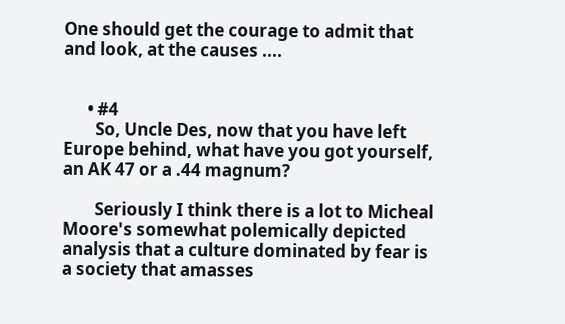One should get the courage to admit that and look, at the causes ....


      • #4
        So, Uncle Des, now that you have left Europe behind, what have you got yourself, an AK 47 or a .44 magnum?

        Seriously I think there is a lot to Micheal Moore's somewhat polemically depicted analysis that a culture dominated by fear is a society that amasses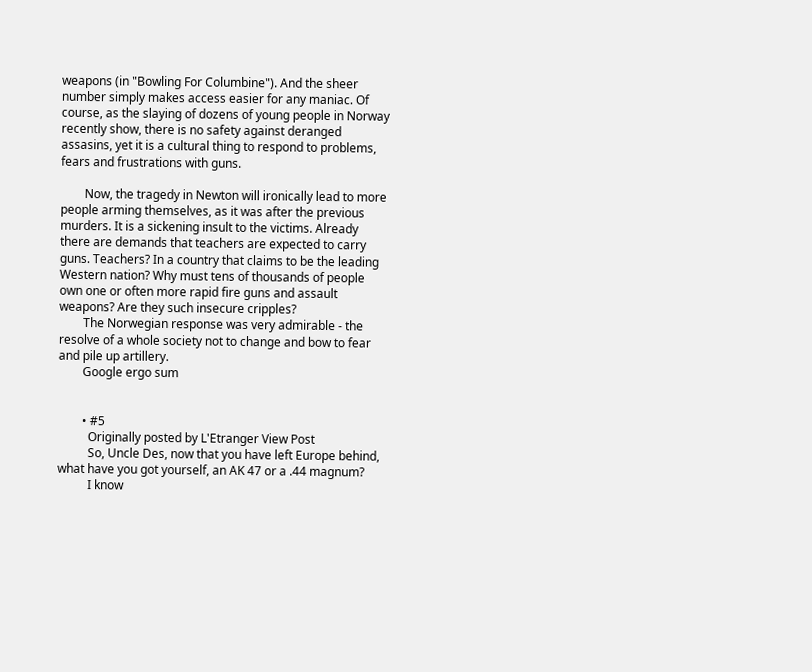weapons (in "Bowling For Columbine"). And the sheer number simply makes access easier for any maniac. Of course, as the slaying of dozens of young people in Norway recently show, there is no safety against deranged assasins, yet it is a cultural thing to respond to problems, fears and frustrations with guns.

        Now, the tragedy in Newton will ironically lead to more people arming themselves, as it was after the previous murders. It is a sickening insult to the victims. Already there are demands that teachers are expected to carry guns. Teachers? In a country that claims to be the leading Western nation? Why must tens of thousands of people own one or often more rapid fire guns and assault weapons? Are they such insecure cripples?
        The Norwegian response was very admirable - the resolve of a whole society not to change and bow to fear and pile up artillery.
        Google ergo sum


        • #5
          Originally posted by L'Etranger View Post
          So, Uncle Des, now that you have left Europe behind, what have you got yourself, an AK 47 or a .44 magnum?
          I know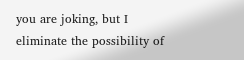you are joking, but I eliminate the possibility of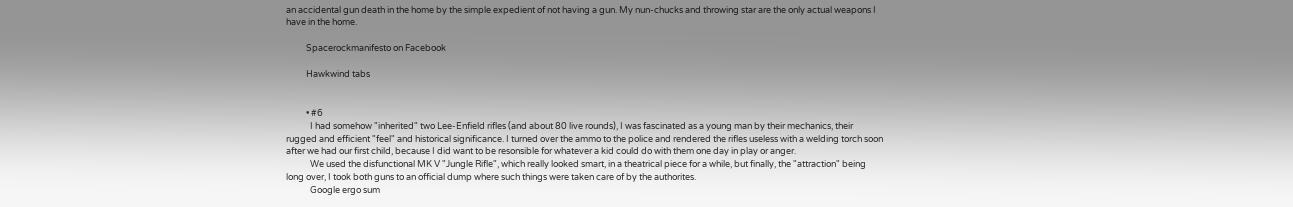an accidental gun death in the home by the simple expedient of not having a gun. My nun-chucks and throwing star are the only actual weapons I have in the home.

          Spacerockmanifesto on Facebook

          Hawkwind tabs


          • #6
            I had somehow "inherited" two Lee-Enfield rifles (and about 80 live rounds), I was fascinated as a young man by their mechanics, their rugged and efficient "feel" and historical significance. I turned over the ammo to the police and rendered the rifles useless with a welding torch soon after we had our first child, because I did want to be resonsible for whatever a kid could do with them one day in play or anger.
            We used the disfunctional MK V "Jungle Rifle", which really looked smart, in a theatrical piece for a while, but finally, the "attraction" being long over, I took both guns to an official dump where such things were taken care of by the authorites.
            Google ergo sum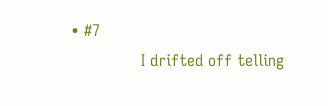• #7
              I drifted off telling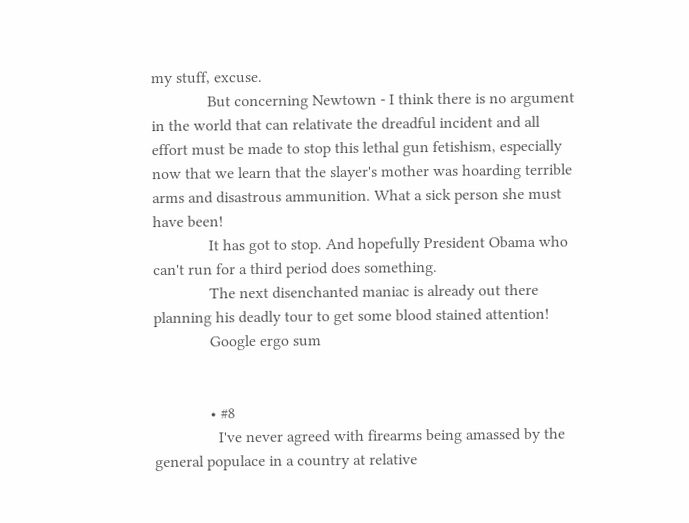my stuff, excuse.
              But concerning Newtown - I think there is no argument in the world that can relativate the dreadful incident and all effort must be made to stop this lethal gun fetishism, especially now that we learn that the slayer's mother was hoarding terrible arms and disastrous ammunition. What a sick person she must have been!
              It has got to stop. And hopefully President Obama who can't run for a third period does something.
              The next disenchanted maniac is already out there planning his deadly tour to get some blood stained attention!
              Google ergo sum


              • #8
                I've never agreed with firearms being amassed by the general populace in a country at relative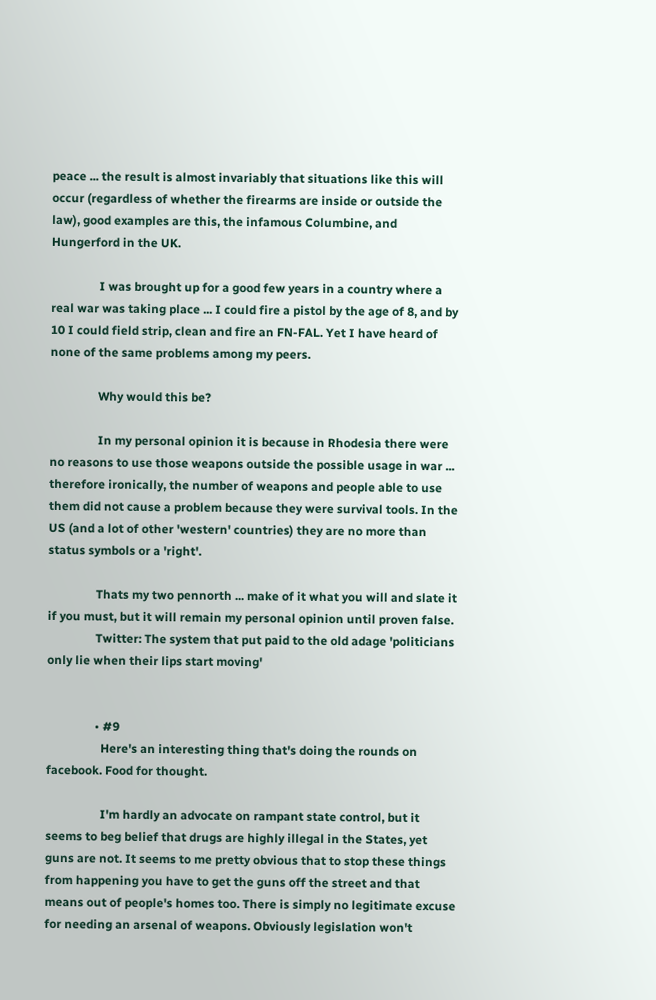peace ... the result is almost invariably that situations like this will occur (regardless of whether the firearms are inside or outside the law), good examples are this, the infamous Columbine, and Hungerford in the UK.

                I was brought up for a good few years in a country where a real war was taking place ... I could fire a pistol by the age of 8, and by 10 I could field strip, clean and fire an FN-FAL. Yet I have heard of none of the same problems among my peers.

                Why would this be?

                In my personal opinion it is because in Rhodesia there were no reasons to use those weapons outside the possible usage in war ... therefore ironically, the number of weapons and people able to use them did not cause a problem because they were survival tools. In the US (and a lot of other 'western' countries) they are no more than status symbols or a 'right'.

                Thats my two pennorth ... make of it what you will and slate it if you must, but it will remain my personal opinion until proven false.
                Twitter: The system that put paid to the old adage 'politicians only lie when their lips start moving'


                • #9
                  Here's an interesting thing that's doing the rounds on facebook. Food for thought.

                  I'm hardly an advocate on rampant state control, but it seems to beg belief that drugs are highly illegal in the States, yet guns are not. It seems to me pretty obvious that to stop these things from happening you have to get the guns off the street and that means out of people's homes too. There is simply no legitimate excuse for needing an arsenal of weapons. Obviously legislation won't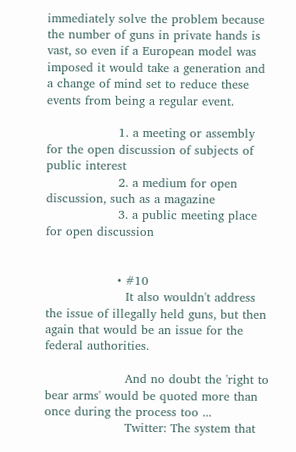immediately solve the problem because the number of guns in private hands is vast, so even if a European model was imposed it would take a generation and a change of mind set to reduce these events from being a regular event.

                  1. a meeting or assembly for the open discussion of subjects of public interest
                  2. a medium for open discussion, such as a magazine
                  3. a public meeting place for open discussion


                  • #10
                    It also wouldn't address the issue of illegally held guns, but then again that would be an issue for the federal authorities.

                    And no doubt the 'right to bear arms' would be quoted more than once during the process too ...
                    Twitter: The system that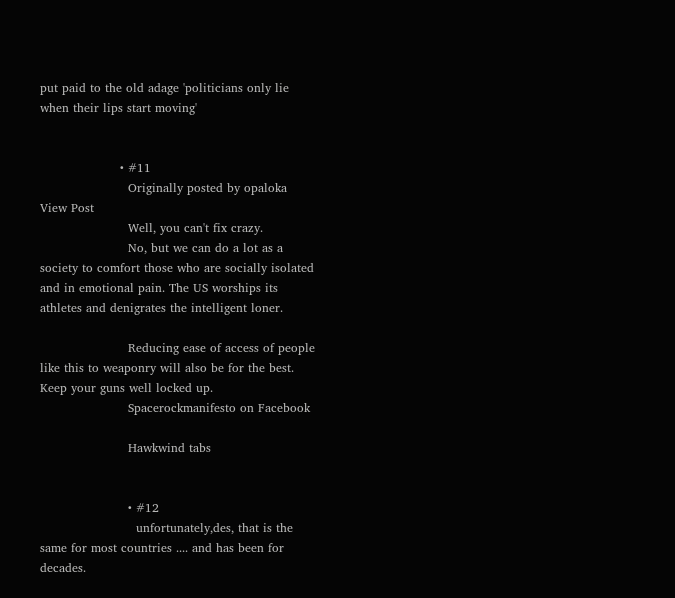put paid to the old adage 'politicians only lie when their lips start moving'


                    • #11
                      Originally posted by opaloka View Post
                      Well, you can't fix crazy.
                      No, but we can do a lot as a society to comfort those who are socially isolated and in emotional pain. The US worships its athletes and denigrates the intelligent loner.

                      Reducing ease of access of people like this to weaponry will also be for the best. Keep your guns well locked up.
                      Spacerockmanifesto on Facebook

                      Hawkwind tabs


                      • #12
                        unfortunately,des, that is the same for most countries .... and has been for decades.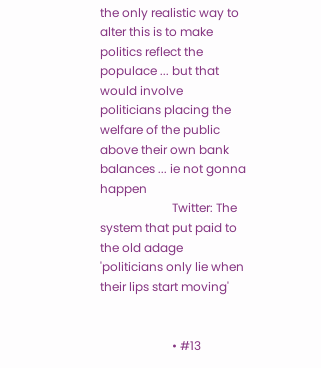the only realistic way to alter this is to make politics reflect the populace ... but that would involve politicians placing the welfare of the public above their own bank balances ... ie not gonna happen
                        Twitter: The system that put paid to the old adage 'politicians only lie when their lips start moving'


                        • #13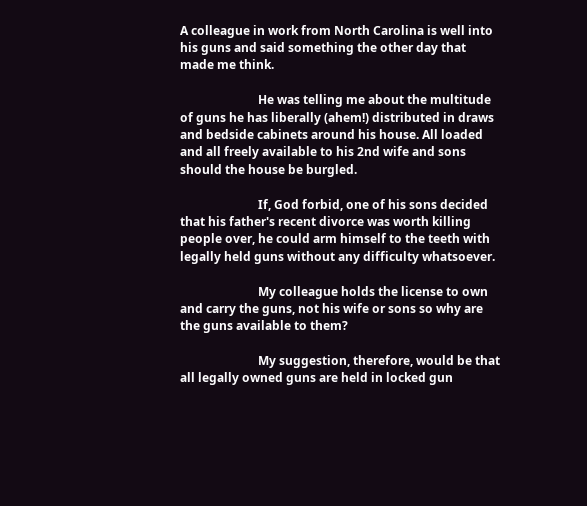A colleague in work from North Carolina is well into his guns and said something the other day that made me think.

                          He was telling me about the multitude of guns he has liberally (ahem!) distributed in draws and bedside cabinets around his house. All loaded and all freely available to his 2nd wife and sons should the house be burgled.

                          If, God forbid, one of his sons decided that his father's recent divorce was worth killing people over, he could arm himself to the teeth with legally held guns without any difficulty whatsoever.

                          My colleague holds the license to own and carry the guns, not his wife or sons so why are the guns available to them?

                          My suggestion, therefore, would be that all legally owned guns are held in locked gun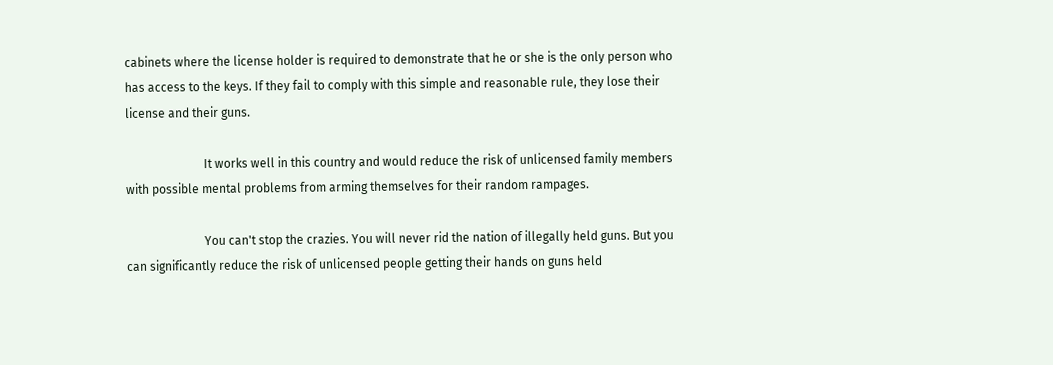cabinets where the license holder is required to demonstrate that he or she is the only person who has access to the keys. If they fail to comply with this simple and reasonable rule, they lose their license and their guns.

                          It works well in this country and would reduce the risk of unlicensed family members with possible mental problems from arming themselves for their random rampages.

                          You can't stop the crazies. You will never rid the nation of illegally held guns. But you can significantly reduce the risk of unlicensed people getting their hands on guns held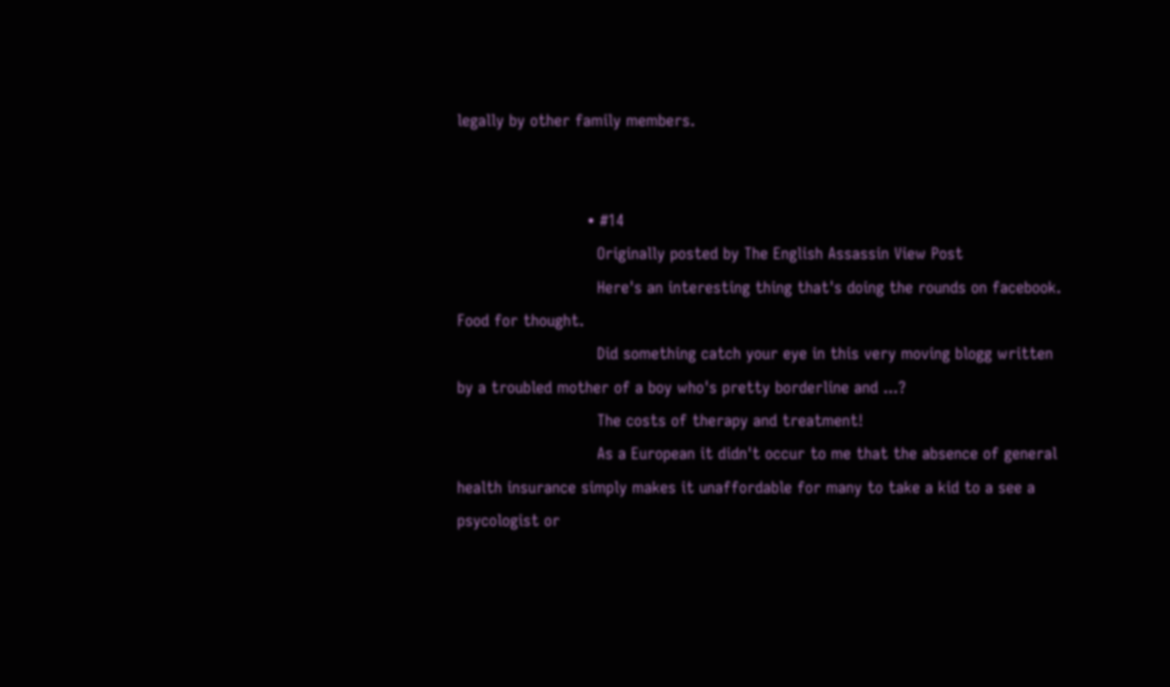legally by other family members.


                          • #14
                            Originally posted by The English Assassin View Post
                            Here's an interesting thing that's doing the rounds on facebook. Food for thought.
                            Did something catch your eye in this very moving blogg written by a troubled mother of a boy who's pretty borderline and ...?
                            The costs of therapy and treatment!
                            As a European it didn't occur to me that the absence of general health insurance simply makes it unaffordable for many to take a kid to a see a psycologist or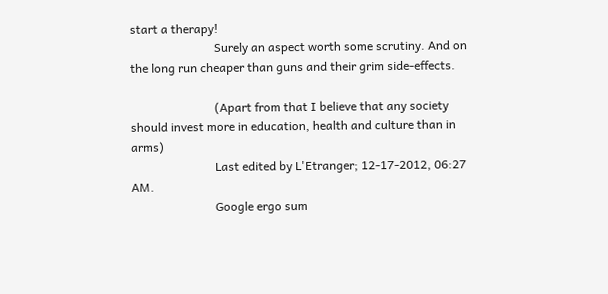start a therapy!
                            Surely an aspect worth some scrutiny. And on the long run cheaper than guns and their grim side-effects.

                            (Apart from that I believe that any society should invest more in education, health and culture than in arms)
                            Last edited by L'Etranger; 12-17-2012, 06:27 AM.
                            Google ergo sum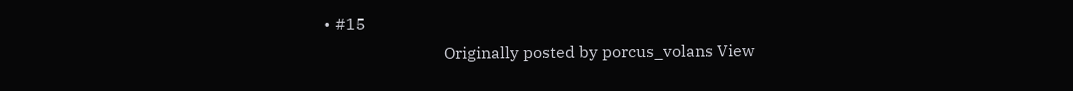• #15
                              Originally posted by porcus_volans View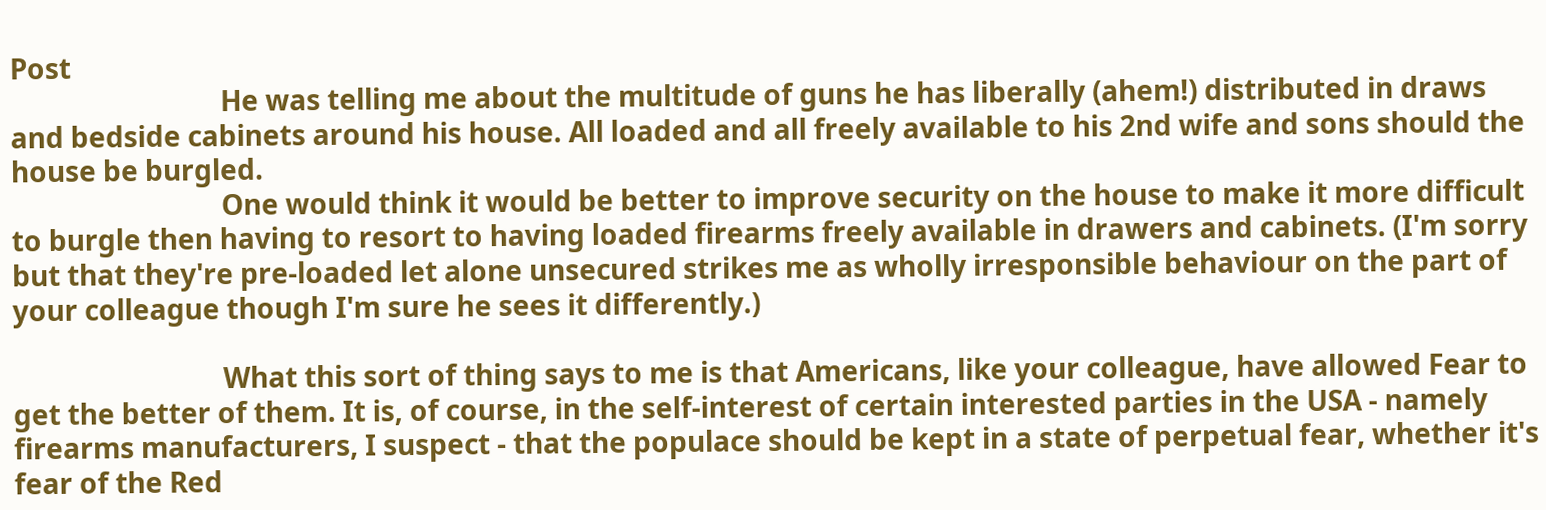Post
                              He was telling me about the multitude of guns he has liberally (ahem!) distributed in draws and bedside cabinets around his house. All loaded and all freely available to his 2nd wife and sons should the house be burgled.
                              One would think it would be better to improve security on the house to make it more difficult to burgle then having to resort to having loaded firearms freely available in drawers and cabinets. (I'm sorry but that they're pre-loaded let alone unsecured strikes me as wholly irresponsible behaviour on the part of your colleague though I'm sure he sees it differently.)

                              What this sort of thing says to me is that Americans, like your colleague, have allowed Fear to get the better of them. It is, of course, in the self-interest of certain interested parties in the USA - namely firearms manufacturers, I suspect - that the populace should be kept in a state of perpetual fear, whether it's fear of the Red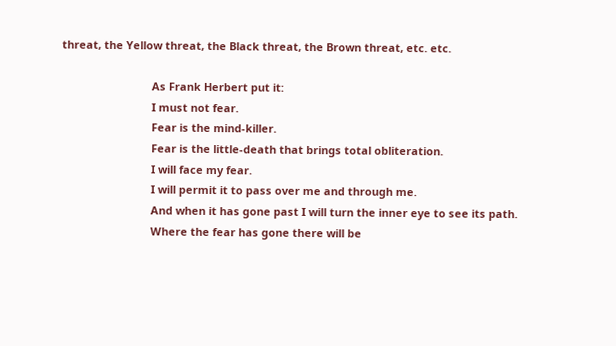threat, the Yellow threat, the Black threat, the Brown threat, etc. etc.

                              As Frank Herbert put it:
                              I must not fear.
                              Fear is the mind-killer.
                              Fear is the little-death that brings total obliteration.
                              I will face my fear.
                              I will permit it to pass over me and through me.
                              And when it has gone past I will turn the inner eye to see its path.
                              Where the fear has gone there will be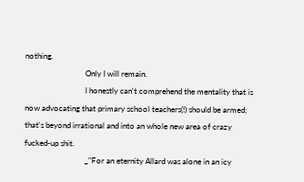nothing.
                              Only I will remain.
                              I honestly can't comprehend the mentality that is now advocating that primary school teachers(!) should be armed; that's beyond irrational and into an whole new area of crazy fucked-up shit.
                              _"For an eternity Allard was alone in an icy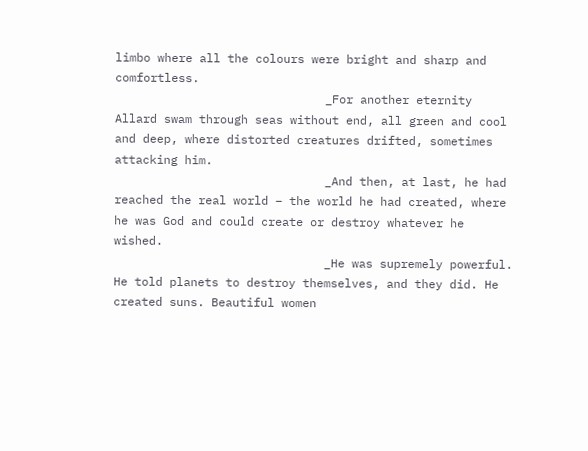limbo where all the colours were bright and sharp and comfortless.
                              _For another eternity Allard swam through seas without end, all green and cool and deep, where distorted creatures drifted, sometimes attacking him.
                              _And then, at last, he had reached the real world – the world he had created, where he was God and could create or destroy whatever he wished.
                              _He was supremely powerful. He told planets to destroy themselves, and they did. He created suns. Beautiful women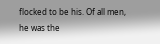flocked to be his. Of all men, he was the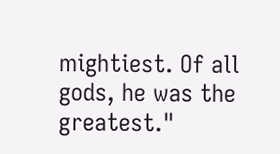mightiest. Of all gods, he was the greatest."